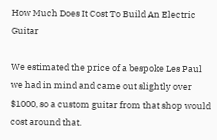How Much Does It Cost To Build An Electric Guitar

We estimated the price of a bespoke Les Paul we had in mind and came out slightly over $1000, so a custom guitar from that shop would cost around that.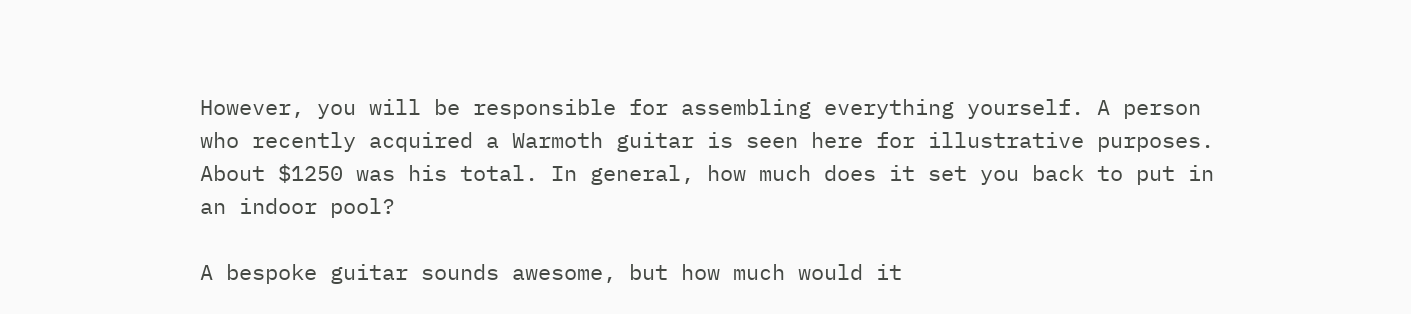However, you will be responsible for assembling everything yourself. A person who recently acquired a Warmoth guitar is seen here for illustrative purposes. About $1250 was his total. In general, how much does it set you back to put in an indoor pool?

A bespoke guitar sounds awesome, but how much would it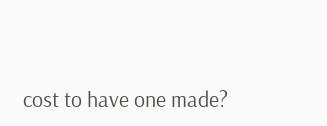cost to have one made?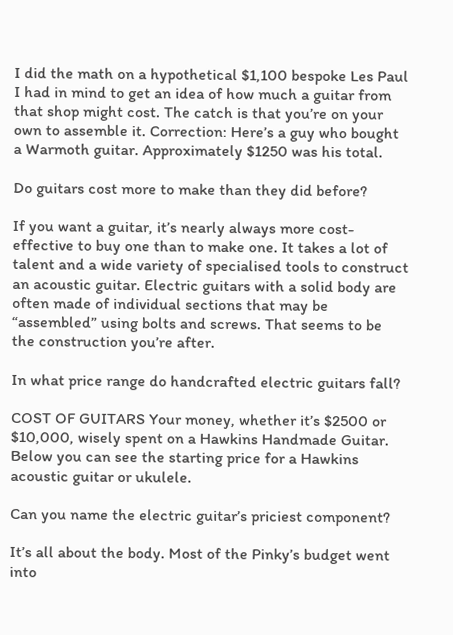I did the math on a hypothetical $1,100 bespoke Les Paul I had in mind to get an idea of how much a guitar from that shop might cost. The catch is that you’re on your own to assemble it. Correction: Here’s a guy who bought a Warmoth guitar. Approximately $1250 was his total.

Do guitars cost more to make than they did before?

If you want a guitar, it’s nearly always more cost-effective to buy one than to make one. It takes a lot of talent and a wide variety of specialised tools to construct an acoustic guitar. Electric guitars with a solid body are often made of individual sections that may be “assembled” using bolts and screws. That seems to be the construction you’re after.

In what price range do handcrafted electric guitars fall?

COST OF GUITARS Your money, whether it’s $2500 or $10,000, wisely spent on a Hawkins Handmade Guitar. Below you can see the starting price for a Hawkins acoustic guitar or ukulele.

Can you name the electric guitar’s priciest component?

It’s all about the body. Most of the Pinky’s budget went into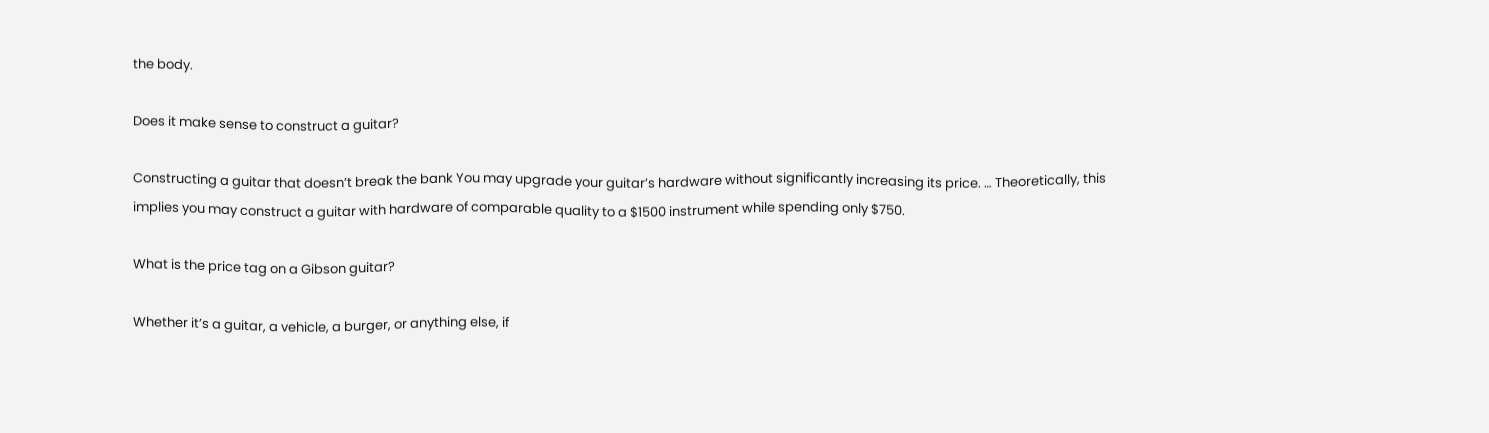the body.

Does it make sense to construct a guitar?

Constructing a guitar that doesn’t break the bank You may upgrade your guitar’s hardware without significantly increasing its price. … Theoretically, this implies you may construct a guitar with hardware of comparable quality to a $1500 instrument while spending only $750.

What is the price tag on a Gibson guitar?

Whether it’s a guitar, a vehicle, a burger, or anything else, if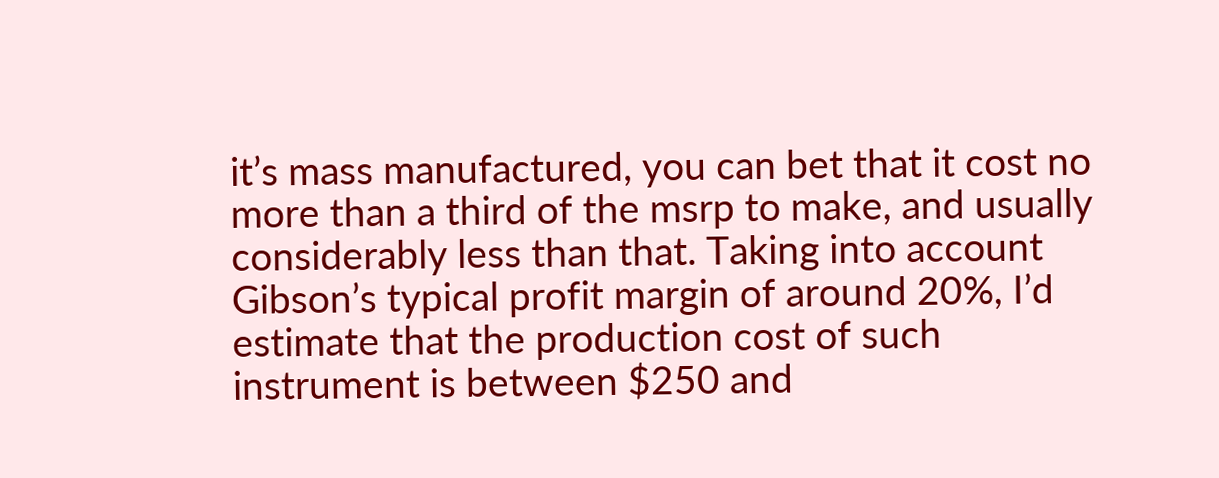it’s mass manufactured, you can bet that it cost no more than a third of the msrp to make, and usually considerably less than that. Taking into account Gibson’s typical profit margin of around 20%, I’d estimate that the production cost of such instrument is between $250 and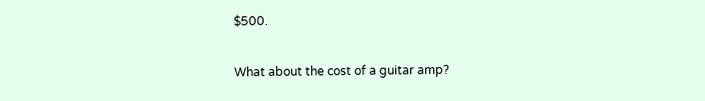$500.

What about the cost of a guitar amp?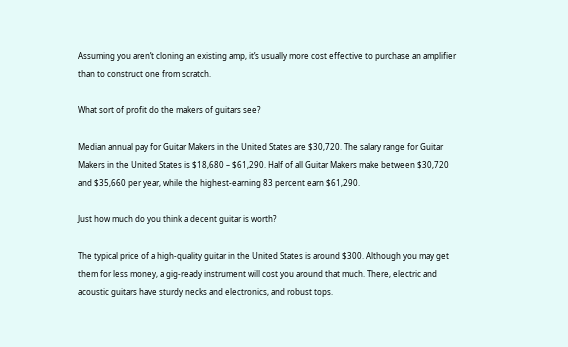Assuming you aren’t cloning an existing amp, it’s usually more cost effective to purchase an amplifier than to construct one from scratch.

What sort of profit do the makers of guitars see?

Median annual pay for Guitar Makers in the United States are $30,720. The salary range for Guitar Makers in the United States is $18,680 – $61,290. Half of all Guitar Makers make between $30,720 and $35,660 per year, while the highest-earning 83 percent earn $61,290.

Just how much do you think a decent guitar is worth?

The typical price of a high-quality guitar in the United States is around $300. Although you may get them for less money, a gig-ready instrument will cost you around that much. There, electric and acoustic guitars have sturdy necks and electronics, and robust tops.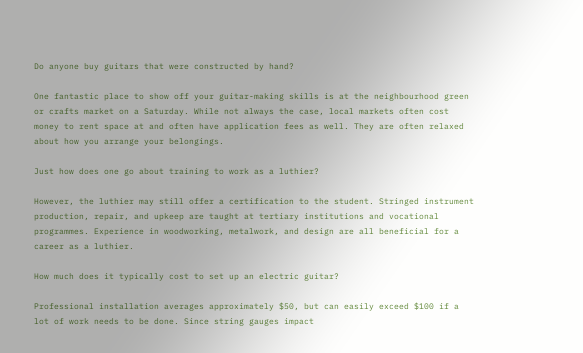Do anyone buy guitars that were constructed by hand?

One fantastic place to show off your guitar-making skills is at the neighbourhood green or crafts market on a Saturday. While not always the case, local markets often cost money to rent space at and often have application fees as well. They are often relaxed about how you arrange your belongings.

Just how does one go about training to work as a luthier?

However, the luthier may still offer a certification to the student. Stringed instrument production, repair, and upkeep are taught at tertiary institutions and vocational programmes. Experience in woodworking, metalwork, and design are all beneficial for a career as a luthier.

How much does it typically cost to set up an electric guitar?

Professional installation averages approximately $50, but can easily exceed $100 if a lot of work needs to be done. Since string gauges impact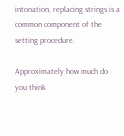intonation, replacing strings is a common component of the setting procedure.

Approximately how much do you think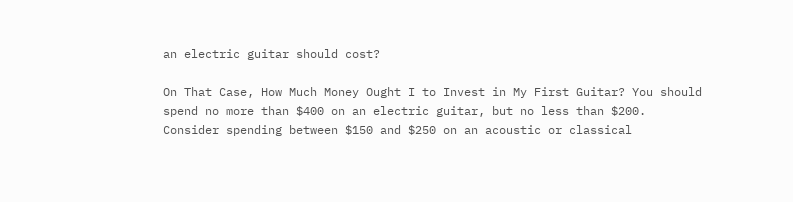an electric guitar should cost?

On That Case, How Much Money Ought I to Invest in My First Guitar? You should spend no more than $400 on an electric guitar, but no less than $200. Consider spending between $150 and $250 on an acoustic or classical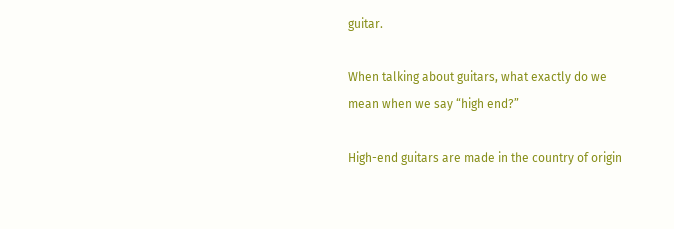guitar.

When talking about guitars, what exactly do we mean when we say “high end?”

High-end guitars are made in the country of origin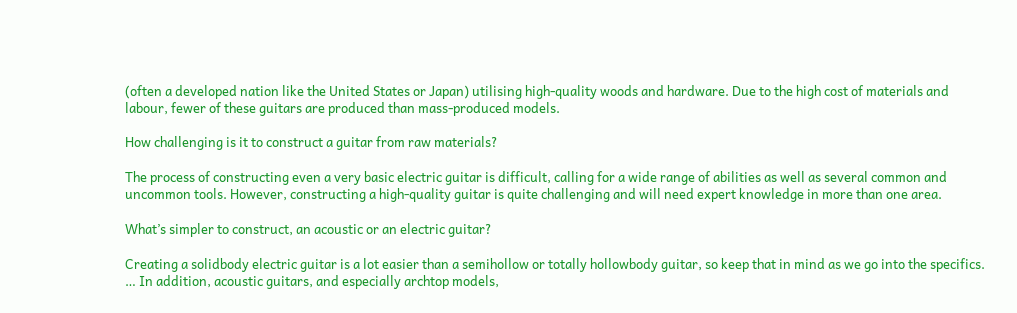(often a developed nation like the United States or Japan) utilising high-quality woods and hardware. Due to the high cost of materials and labour, fewer of these guitars are produced than mass-produced models.

How challenging is it to construct a guitar from raw materials?

The process of constructing even a very basic electric guitar is difficult, calling for a wide range of abilities as well as several common and uncommon tools. However, constructing a high-quality guitar is quite challenging and will need expert knowledge in more than one area.

What’s simpler to construct, an acoustic or an electric guitar?

Creating a solidbody electric guitar is a lot easier than a semihollow or totally hollowbody guitar, so keep that in mind as we go into the specifics. … In addition, acoustic guitars, and especially archtop models,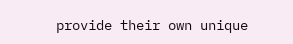provide their own unique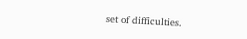set of difficulties.